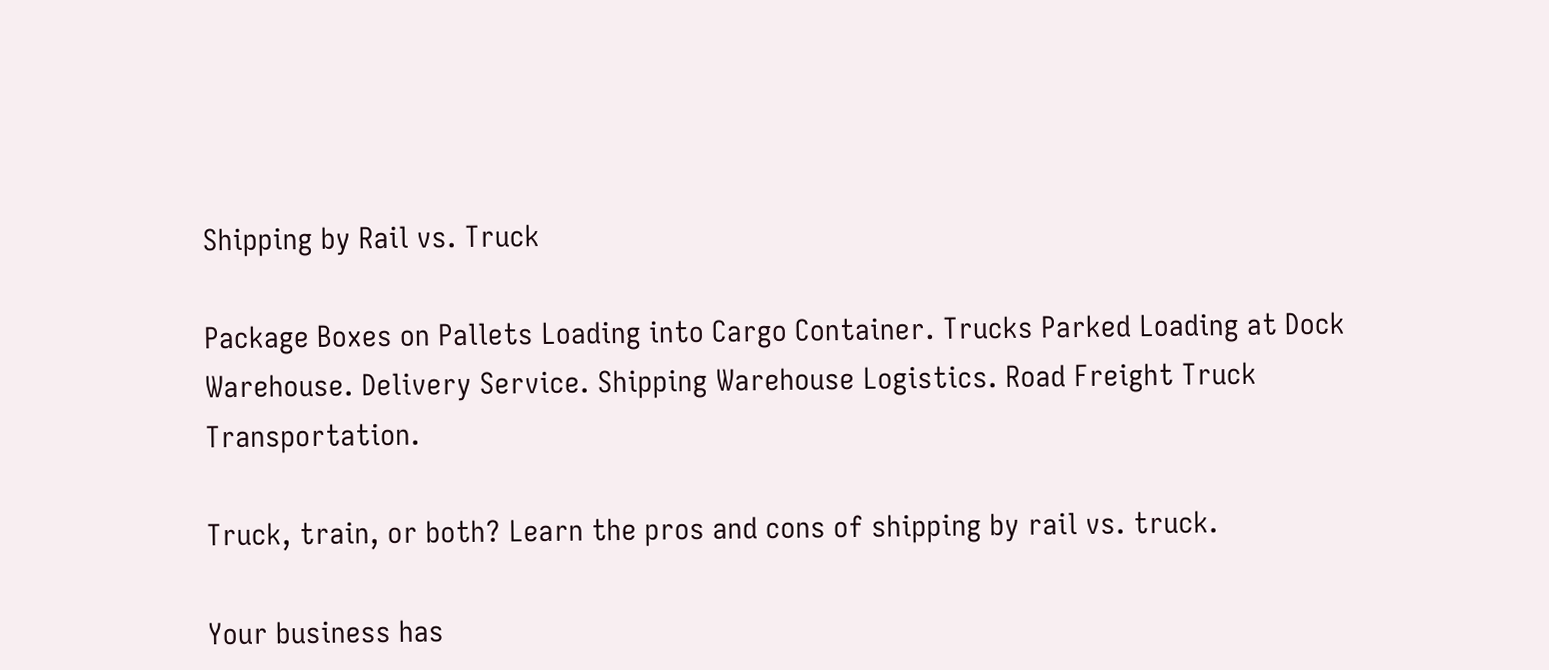Shipping by Rail vs. Truck

Package Boxes on Pallets Loading into Cargo Container. Trucks Parked Loading at Dock Warehouse. Delivery Service. Shipping Warehouse Logistics. Road Freight Truck Transportation.

Truck, train, or both? Learn the pros and cons of shipping by rail vs. truck.

Your business has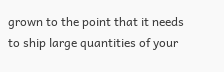grown to the point that it needs to ship large quantities of your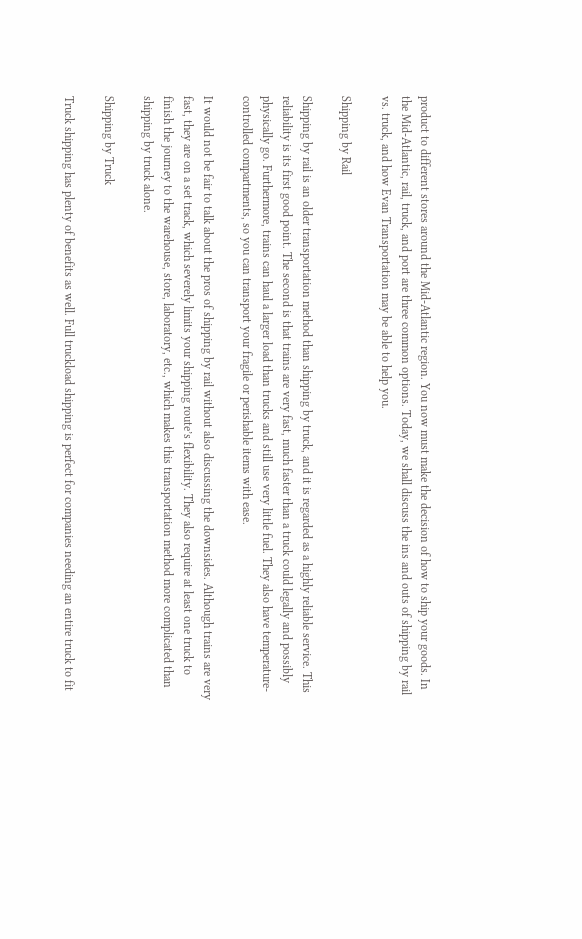product to different stores around the Mid-Atlantic region. You now must make the decision of how to ship your goods. In the Mid-Atlantic, rail, truck, and port are three common options. Today, we shall discuss the ins and outs of shipping by rail vs. truck, and how Evan Transportation may be able to help you.

Shipping by Rail

Shipping by rail is an older transportation method than shipping by truck, and it is regarded as a highly reliable service. This reliability is its first good point. The second is that trains are very fast, much faster than a truck could legally and possibly physically go. Furthermore, trains can haul a larger load than trucks and still use very little fuel. They also have temperature-controlled compartments, so you can transport your fragile or perishable items with ease.

It would not be fair to talk about the pros of shipping by rail without also discussing the downsides. Although trains are very fast, they are on a set track, which severely limits your shipping route’s flexibility. They also require at least one truck to finish the journey to the warehouse, store, laboratory, etc., which makes this transportation method more complicated than shipping by truck alone.

Shipping by Truck

Truck shipping has plenty of benefits as well. Full truckload shipping is perfect for companies needing an entire truck to fit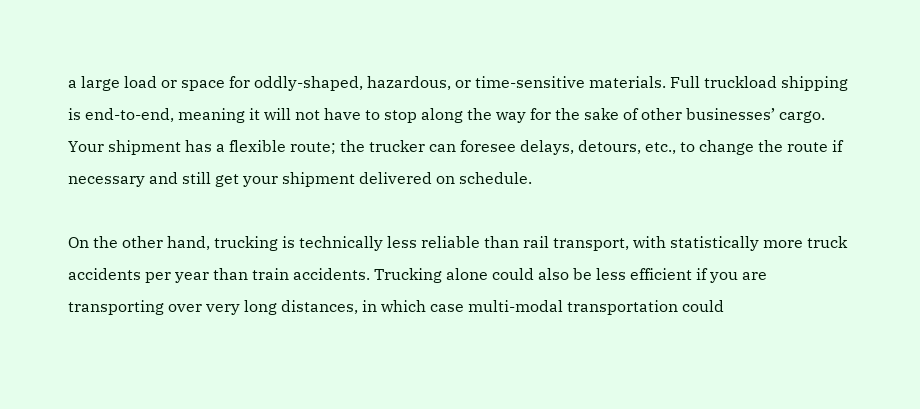a large load or space for oddly-shaped, hazardous, or time-sensitive materials. Full truckload shipping is end-to-end, meaning it will not have to stop along the way for the sake of other businesses’ cargo. Your shipment has a flexible route; the trucker can foresee delays, detours, etc., to change the route if necessary and still get your shipment delivered on schedule.

On the other hand, trucking is technically less reliable than rail transport, with statistically more truck accidents per year than train accidents. Trucking alone could also be less efficient if you are transporting over very long distances, in which case multi-modal transportation could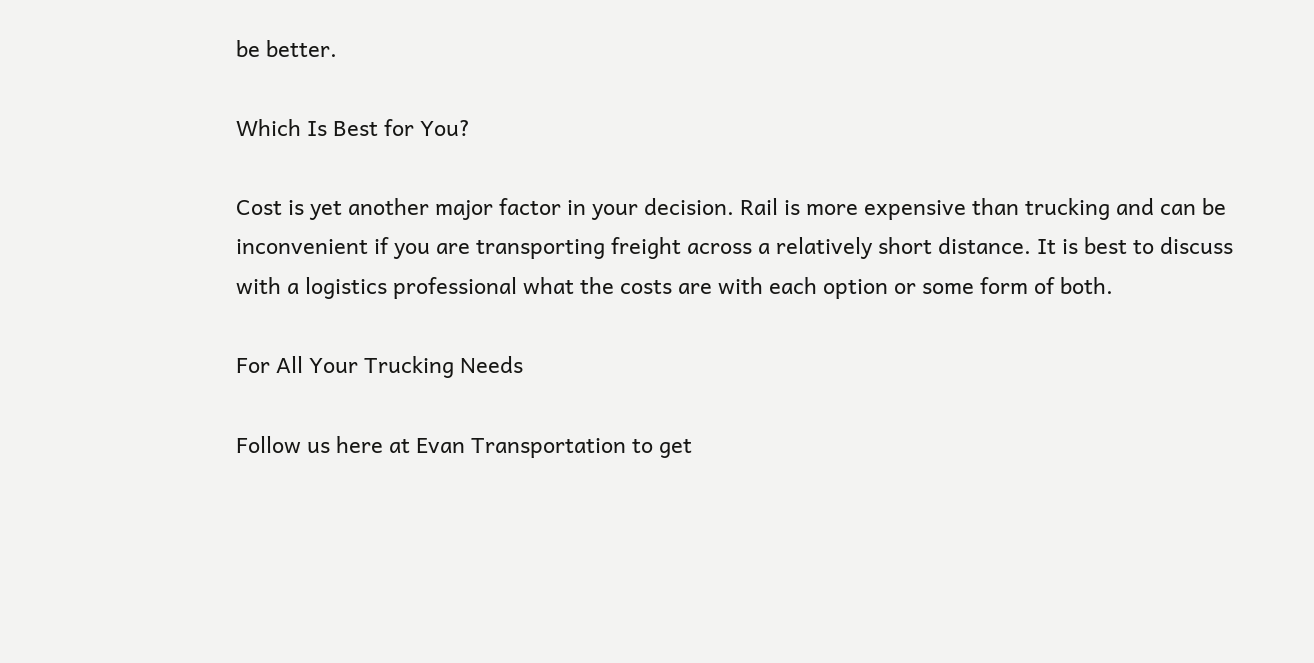be better.

Which Is Best for You?

Cost is yet another major factor in your decision. Rail is more expensive than trucking and can be inconvenient if you are transporting freight across a relatively short distance. It is best to discuss with a logistics professional what the costs are with each option or some form of both.

For All Your Trucking Needs

Follow us here at Evan Transportation to get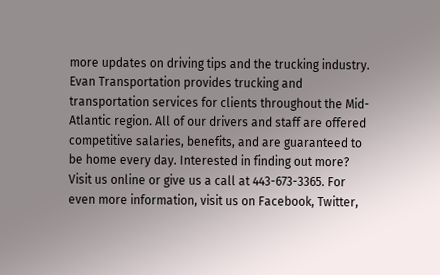more updates on driving tips and the trucking industry. Evan Transportation provides trucking and transportation services for clients throughout the Mid-Atlantic region. All of our drivers and staff are offered competitive salaries, benefits, and are guaranteed to be home every day. Interested in finding out more? Visit us online or give us a call at 443-673-3365. For even more information, visit us on Facebook, Twitter,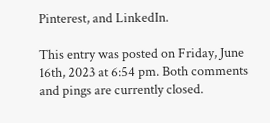Pinterest, and LinkedIn.

This entry was posted on Friday, June 16th, 2023 at 6:54 pm. Both comments and pings are currently closed.